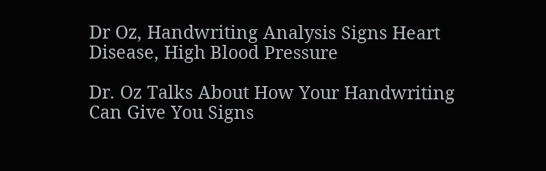Dr Oz, Handwriting Analysis Signs Heart Disease, High Blood Pressure

Dr. Oz Talks About How Your Handwriting Can Give You Signs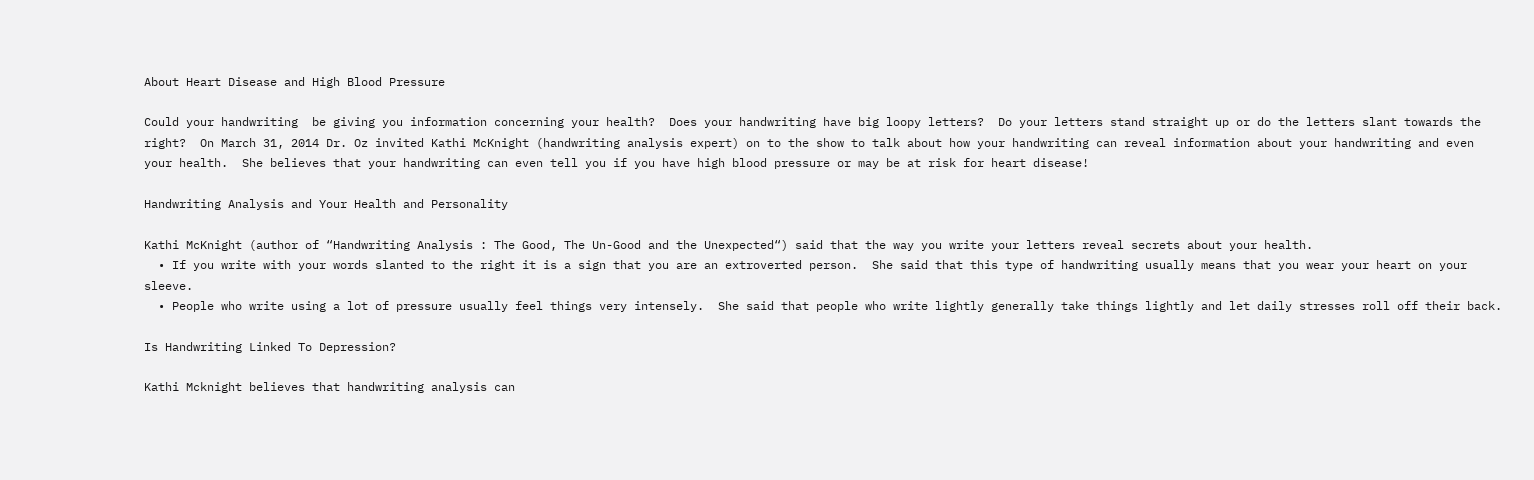About Heart Disease and High Blood Pressure

Could your handwriting  be giving you information concerning your health?  Does your handwriting have big loopy letters?  Do your letters stand straight up or do the letters slant towards the right?  On March 31, 2014 Dr. Oz invited Kathi McKnight (handwriting analysis expert) on to the show to talk about how your handwriting can reveal information about your handwriting and even your health.  She believes that your handwriting can even tell you if you have high blood pressure or may be at risk for heart disease!

Handwriting Analysis and Your Health and Personality

Kathi McKnight (author of “Handwriting Analysis : The Good, The Un-Good and the Unexpected“) said that the way you write your letters reveal secrets about your health.
  • If you write with your words slanted to the right it is a sign that you are an extroverted person.  She said that this type of handwriting usually means that you wear your heart on your sleeve.
  • People who write using a lot of pressure usually feel things very intensely.  She said that people who write lightly generally take things lightly and let daily stresses roll off their back.

Is Handwriting Linked To Depression?

Kathi Mcknight believes that handwriting analysis can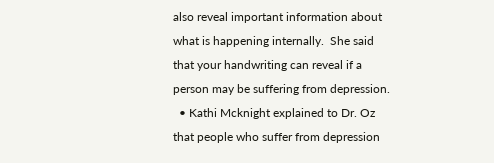also reveal important information about what is happening internally.  She said that your handwriting can reveal if a person may be suffering from depression.
  • Kathi Mcknight explained to Dr. Oz that people who suffer from depression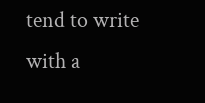tend to write with a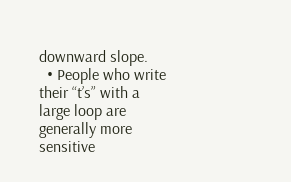downward slope.
  • People who write their “t’s” with a large loop are generally more sensitive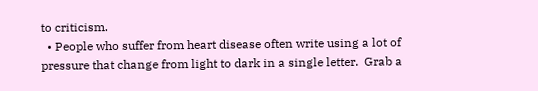to criticism.
  • People who suffer from heart disease often write using a lot of pressure that change from light to dark in a single letter.  Grab a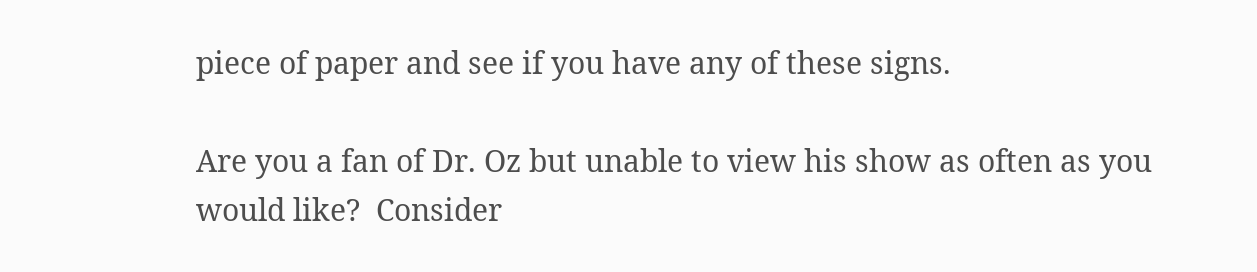piece of paper and see if you have any of these signs.

Are you a fan of Dr. Oz but unable to view his show as often as you would like?  Consider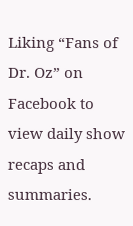Liking “Fans of Dr. Oz” on Facebook to view daily show recaps and summaries.